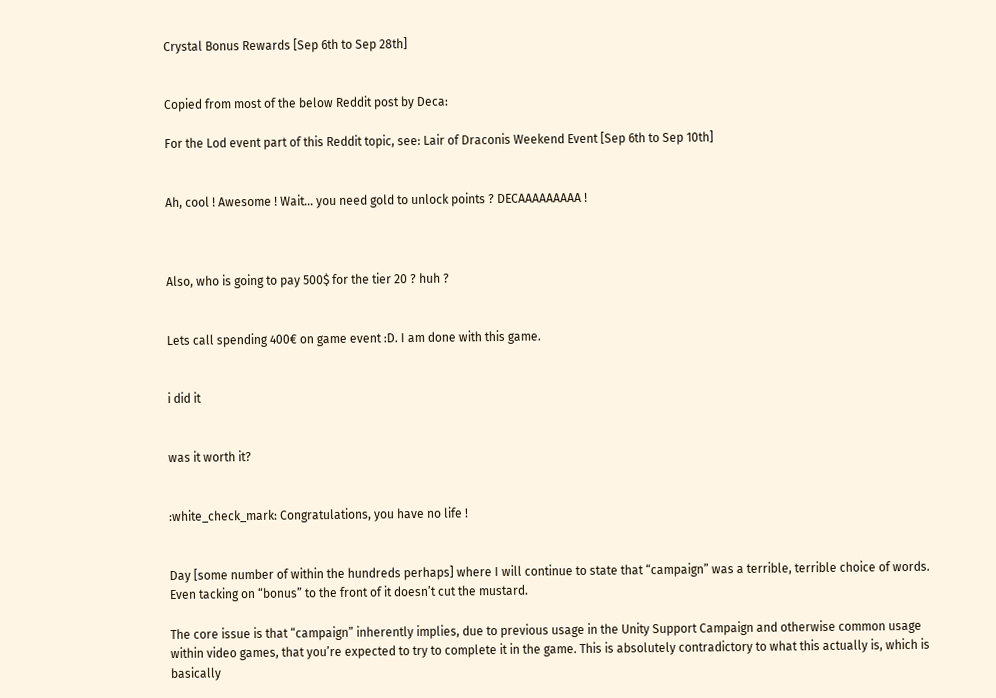Crystal Bonus Rewards [Sep 6th to Sep 28th]


Copied from most of the below Reddit post by Deca:

For the Lod event part of this Reddit topic, see: Lair of Draconis Weekend Event [Sep 6th to Sep 10th]


Ah, cool ! Awesome ! Wait… you need gold to unlock points ? DECAAAAAAAAA !



Also, who is going to pay 500$ for the tier 20 ? huh ?


Lets call spending 400€ on game event :D. I am done with this game.


i did it


was it worth it?


:white_check_mark: Congratulations, you have no life !


Day [some number of within the hundreds perhaps] where I will continue to state that “campaign” was a terrible, terrible choice of words. Even tacking on “bonus” to the front of it doesn’t cut the mustard.

The core issue is that “campaign” inherently implies, due to previous usage in the Unity Support Campaign and otherwise common usage within video games, that you’re expected to try to complete it in the game. This is absolutely contradictory to what this actually is, which is basically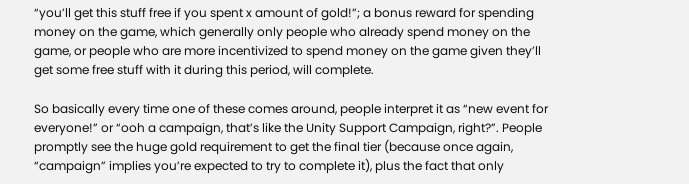“you’ll get this stuff free if you spent x amount of gold!”; a bonus reward for spending money on the game, which generally only people who already spend money on the game, or people who are more incentivized to spend money on the game given they’ll get some free stuff with it during this period, will complete.

So basically every time one of these comes around, people interpret it as “new event for everyone!” or “ooh a campaign, that’s like the Unity Support Campaign, right?”. People promptly see the huge gold requirement to get the final tier (because once again, “campaign” implies you’re expected to try to complete it), plus the fact that only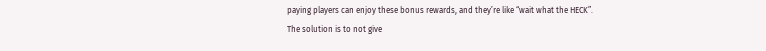paying players can enjoy these bonus rewards, and they’re like “wait what the HECK”.
The solution is to not give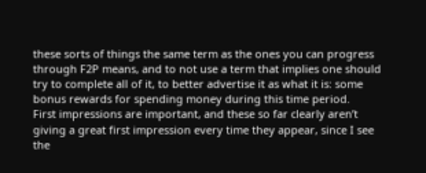these sorts of things the same term as the ones you can progress through F2P means, and to not use a term that implies one should try to complete all of it, to better advertise it as what it is: some bonus rewards for spending money during this time period.
First impressions are important, and these so far clearly aren’t giving a great first impression every time they appear, since I see the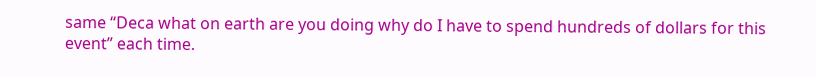same “Deca what on earth are you doing why do I have to spend hundreds of dollars for this event” each time.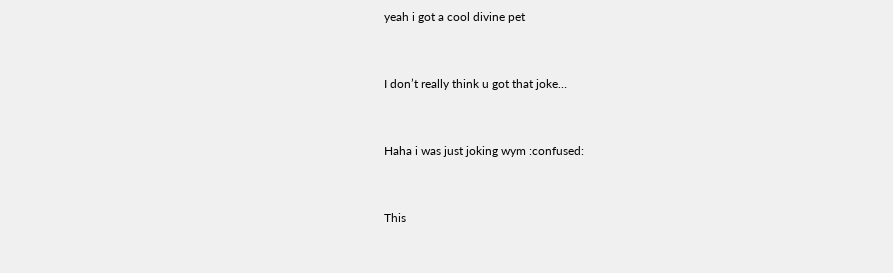yeah i got a cool divine pet


I don’t really think u got that joke…


Haha i was just joking wym :confused:


This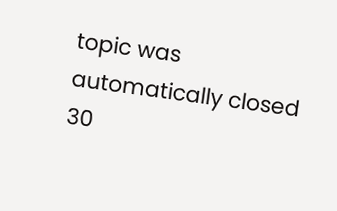topic was automatically closed 30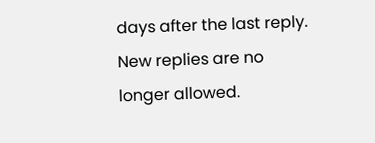days after the last reply. New replies are no longer allowed.